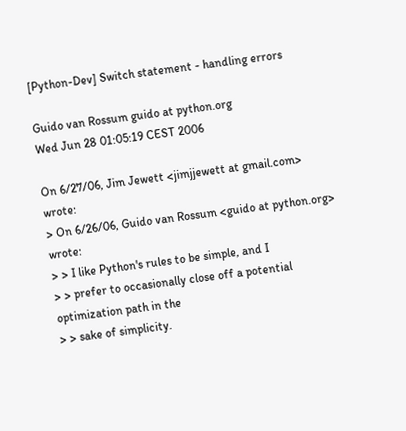[Python-Dev] Switch statement - handling errors

Guido van Rossum guido at python.org
Wed Jun 28 01:05:19 CEST 2006

On 6/27/06, Jim Jewett <jimjjewett at gmail.com> wrote:
> On 6/26/06, Guido van Rossum <guido at python.org> wrote:
> > I like Python's rules to be simple, and I
> > prefer to occasionally close off a potential optimization path in the
> > sake of simplicity.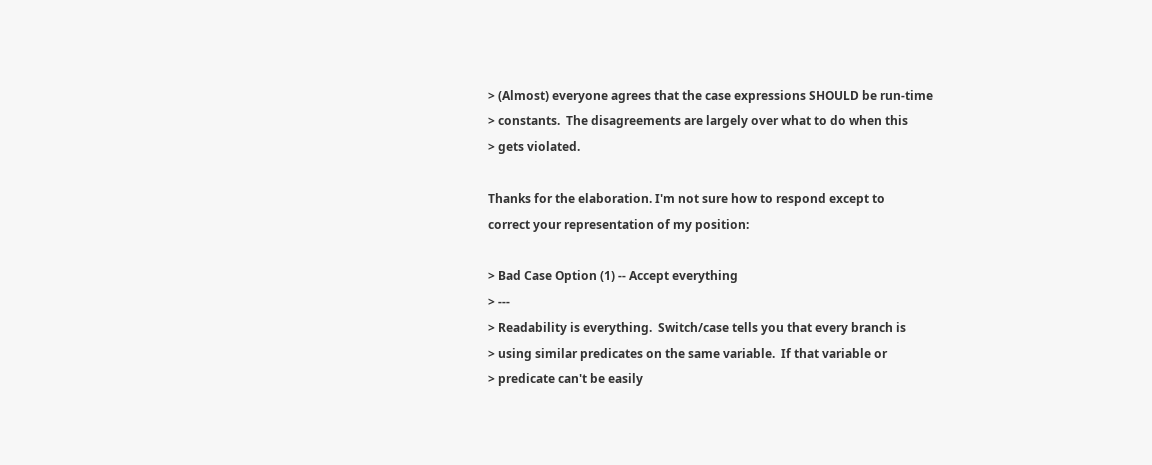> (Almost) everyone agrees that the case expressions SHOULD be run-time
> constants.  The disagreements are largely over what to do when this
> gets violated.

Thanks for the elaboration. I'm not sure how to respond except to
correct your representation of my position:

> Bad Case Option (1) -- Accept everything
> ---
> Readability is everything.  Switch/case tells you that every branch is
> using similar predicates on the same variable.  If that variable or
> predicate can't be easily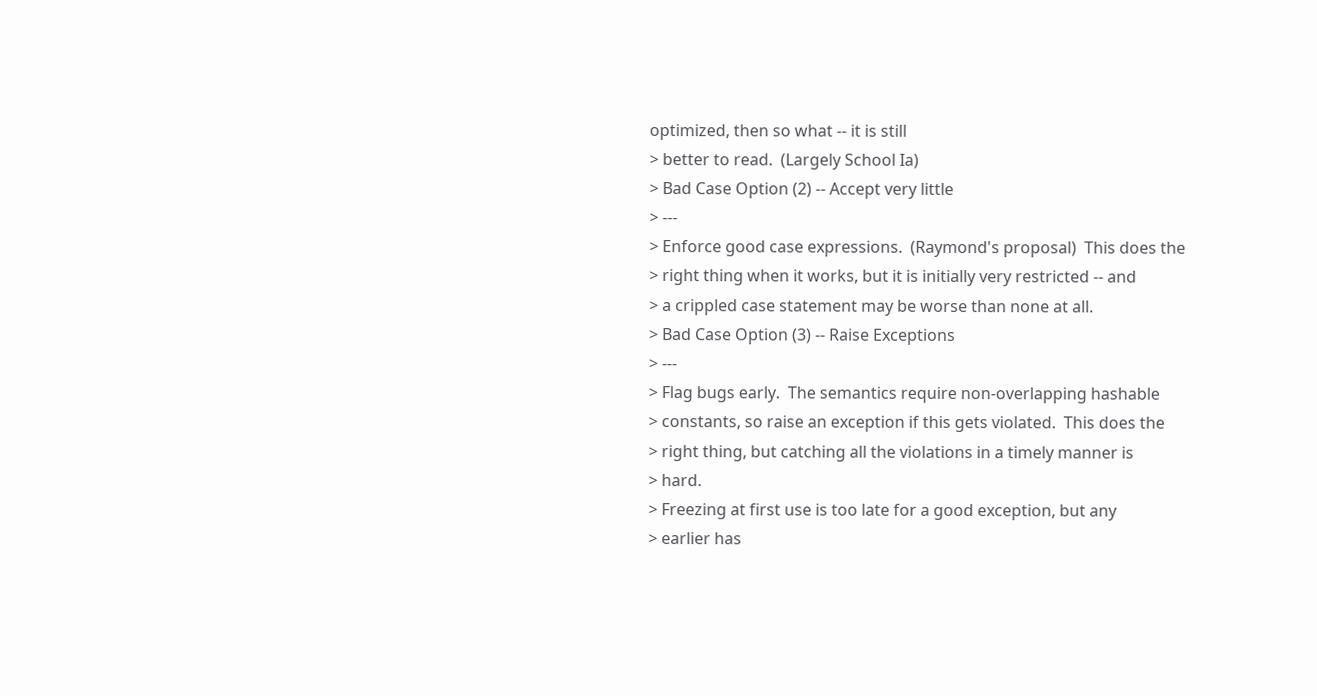optimized, then so what -- it is still
> better to read.  (Largely School Ia)
> Bad Case Option (2) -- Accept very little
> ---
> Enforce good case expressions.  (Raymond's proposal)  This does the
> right thing when it works, but it is initially very restricted -- and
> a crippled case statement may be worse than none at all.
> Bad Case Option (3) -- Raise Exceptions
> ---
> Flag bugs early.  The semantics require non-overlapping hashable
> constants, so raise an exception if this gets violated.  This does the
> right thing, but catching all the violations in a timely manner is
> hard.
> Freezing at first use is too late for a good exception, but any
> earlier has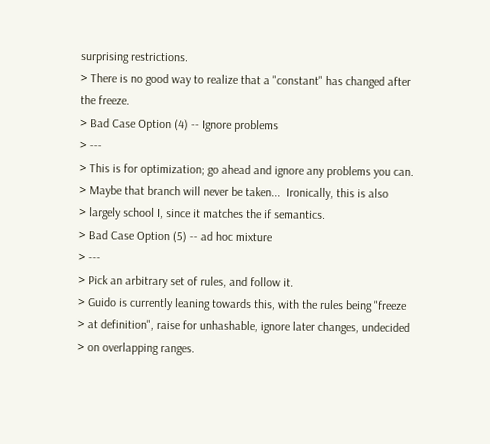surprising restrictions.
> There is no good way to realize that a "constant" has changed after the freeze.
> Bad Case Option (4) -- Ignore problems
> ---
> This is for optimization; go ahead and ignore any problems you can.
> Maybe that branch will never be taken...  Ironically, this is also
> largely school I, since it matches the if semantics.
> Bad Case Option (5) -- ad hoc mixture
> ---
> Pick an arbitrary set of rules, and follow it.
> Guido is currently leaning towards this, with the rules being "freeze
> at definition", raise for unhashable, ignore later changes, undecided
> on overlapping ranges.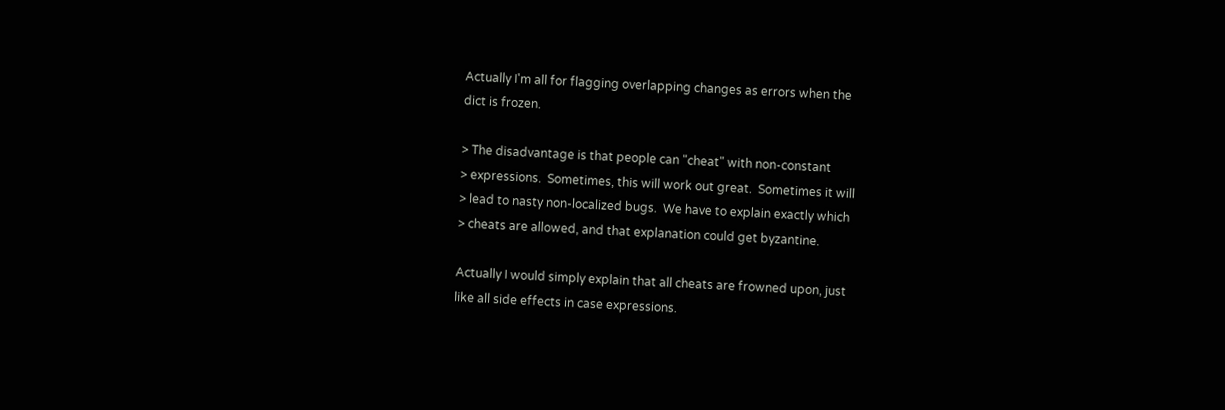Actually I'm all for flagging overlapping changes as errors when the
dict is frozen.

> The disadvantage is that people can "cheat" with non-constant
> expressions.  Sometimes, this will work out great.  Sometimes it will
> lead to nasty non-localized bugs.  We have to explain exactly which
> cheats are allowed, and that explanation could get byzantine.

Actually I would simply explain that all cheats are frowned upon, just
like all side effects in case expressions.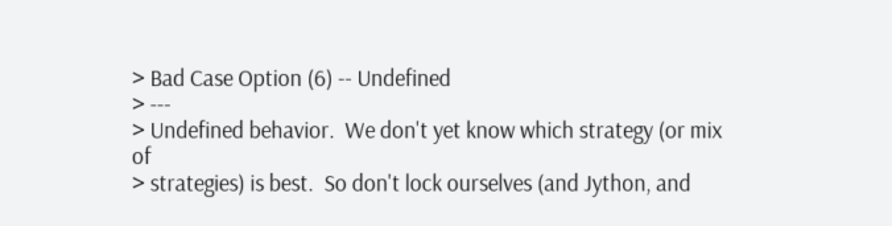> Bad Case Option (6) -- Undefined
> ---
> Undefined behavior.  We don't yet know which strategy (or mix of
> strategies) is best.  So don't lock ourselves (and Jython, and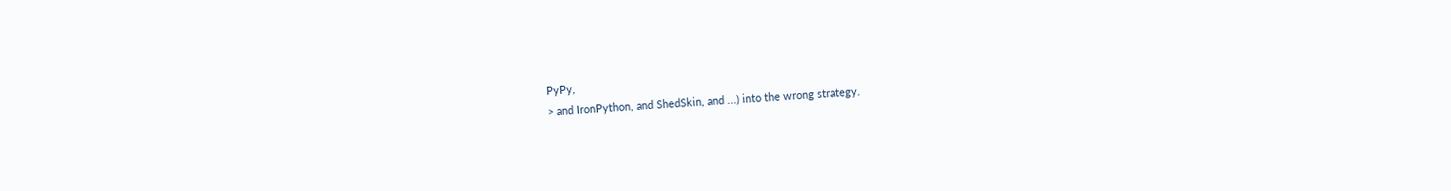PyPy,
> and IronPython, and ShedSkin, and ...) into the wrong strategy.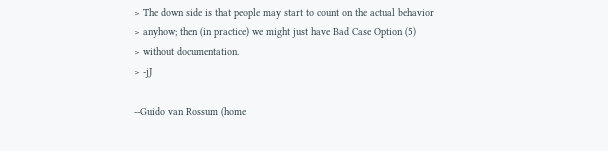> The down side is that people may start to count on the actual behavior
> anyhow; then (in practice) we might just have Bad Case Option (5)
> without documentation.
> -jJ

--Guido van Rossum (home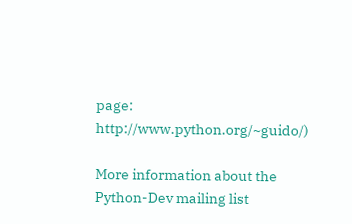page: http://www.python.org/~guido/)

More information about the Python-Dev mailing list